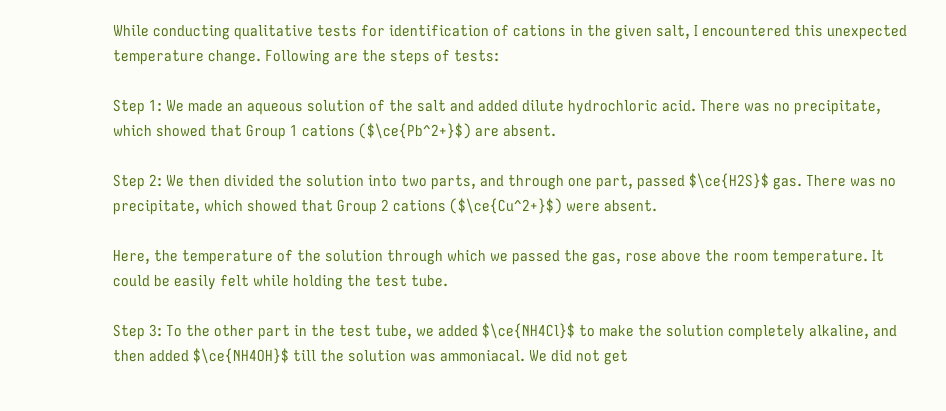While conducting qualitative tests for identification of cations in the given salt, I encountered this unexpected temperature change. Following are the steps of tests:

Step 1: We made an aqueous solution of the salt and added dilute hydrochloric acid. There was no precipitate, which showed that Group 1 cations ($\ce{Pb^2+}$) are absent.

Step 2: We then divided the solution into two parts, and through one part, passed $\ce{H2S}$ gas. There was no precipitate, which showed that Group 2 cations ($\ce{Cu^2+}$) were absent.

Here, the temperature of the solution through which we passed the gas, rose above the room temperature. It could be easily felt while holding the test tube.

Step 3: To the other part in the test tube, we added $\ce{NH4Cl}$ to make the solution completely alkaline, and then added $\ce{NH4OH}$ till the solution was ammoniacal. We did not get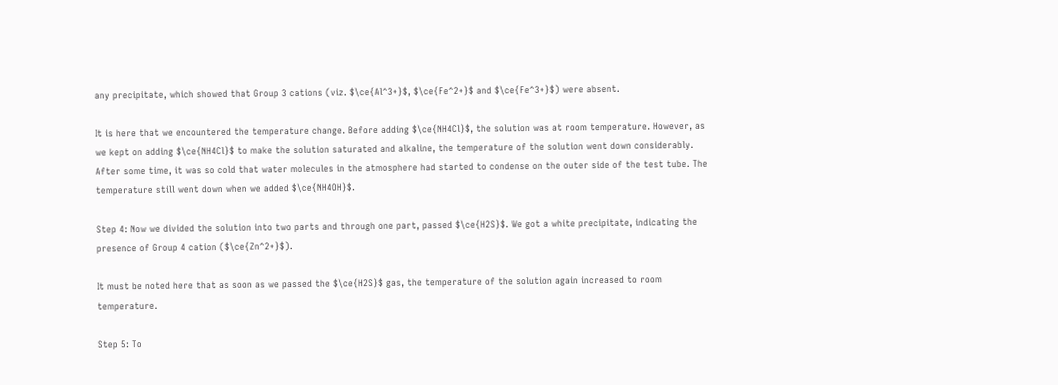any precipitate, which showed that Group 3 cations (viz. $\ce{Al^3+}$, $\ce{Fe^2+}$ and $\ce{Fe^3+}$) were absent.

It is here that we encountered the temperature change. Before adding $\ce{NH4Cl}$, the solution was at room temperature. However, as we kept on adding $\ce{NH4Cl}$ to make the solution saturated and alkaline, the temperature of the solution went down considerably. After some time, it was so cold that water molecules in the atmosphere had started to condense on the outer side of the test tube. The temperature still went down when we added $\ce{NH4OH}$.

Step 4: Now we divided the solution into two parts and through one part, passed $\ce{H2S}$. We got a white precipitate, indicating the presence of Group 4 cation ($\ce{Zn^2+}$).

It must be noted here that as soon as we passed the $\ce{H2S}$ gas, the temperature of the solution again increased to room temperature.

Step 5: To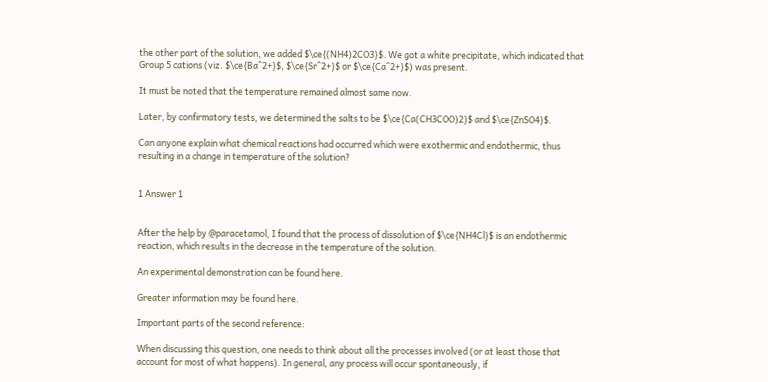the other part of the solution, we added $\ce{(NH4)2CO3}$. We got a white precipitate, which indicated that Group 5 cations (viz. $\ce{Ba^2+}$, $\ce{Sr^2+}$ or $\ce{Ca^2+}$) was present.

It must be noted that the temperature remained almost same now.

Later, by confirmatory tests, we determined the salts to be $\ce{Ca(CH3COO)2}$ and $\ce{ZnSO4}$.

Can anyone explain what chemical reactions had occurred which were exothermic and endothermic, thus resulting in a change in temperature of the solution?


1 Answer 1


After the help by @paracetamol, I found that the process of dissolution of $\ce{NH4Cl}$ is an endothermic reaction, which results in the decrease in the temperature of the solution.

An experimental demonstration can be found here.

Greater information may be found here.

Important parts of the second reference:

When discussing this question, one needs to think about all the processes involved (or at least those that account for most of what happens). In general, any process will occur spontaneously, if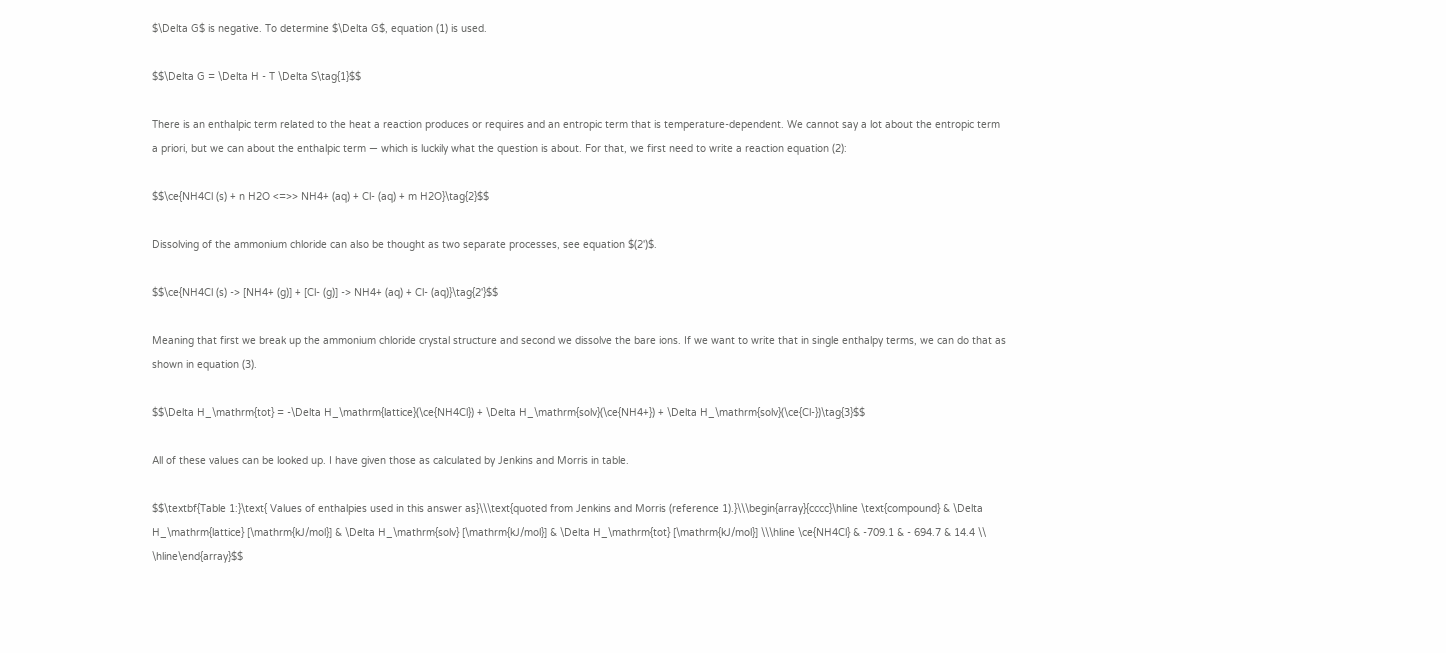$\Delta G$ is negative. To determine $\Delta G$, equation (1) is used.

$$\Delta G = \Delta H - T \Delta S\tag{1}$$

There is an enthalpic term related to the heat a reaction produces or requires and an entropic term that is temperature-dependent. We cannot say a lot about the entropic term a priori, but we can about the enthalpic term — which is luckily what the question is about. For that, we first need to write a reaction equation (2):

$$\ce{NH4Cl (s) + n H2O <=>> NH4+ (aq) + Cl- (aq) + m H2O}\tag{2}$$

Dissolving of the ammonium chloride can also be thought as two separate processes, see equation $(2')$.

$$\ce{NH4Cl (s) -> [NH4+ (g)] + [Cl- (g)] -> NH4+ (aq) + Cl- (aq)}\tag{2'}$$

Meaning that first we break up the ammonium chloride crystal structure and second we dissolve the bare ions. If we want to write that in single enthalpy terms, we can do that as shown in equation (3).

$$\Delta H_\mathrm{tot} = -\Delta H_\mathrm{lattice}(\ce{NH4Cl}) + \Delta H_\mathrm{solv}(\ce{NH4+}) + \Delta H_\mathrm{solv}(\ce{Cl-})\tag{3}$$

All of these values can be looked up. I have given those as calculated by Jenkins and Morris in table.

$$\textbf{Table 1:}\text{ Values of enthalpies used in this answer as}\\\text{quoted from Jenkins and Morris (reference 1).}\\\begin{array}{cccc}\hline \text{compound} & \Delta H_\mathrm{lattice} [\mathrm{kJ/mol}] & \Delta H_\mathrm{solv} [\mathrm{kJ/mol}] & \Delta H_\mathrm{tot} [\mathrm{kJ/mol}] \\\hline \ce{NH4Cl} & -709.1 & - 694.7 & 14.4 \\ \hline\end{array}$$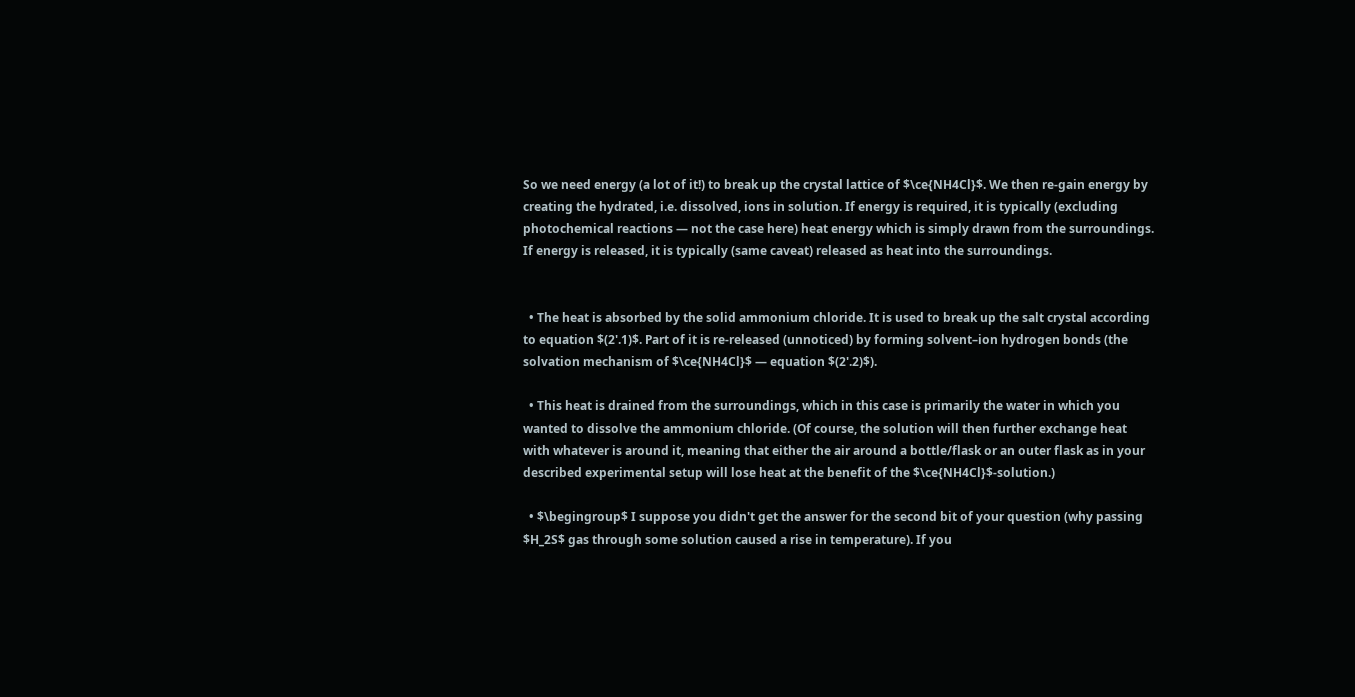So we need energy (a lot of it!) to break up the crystal lattice of $\ce{NH4Cl}$. We then re-gain energy by creating the hydrated, i.e. dissolved, ions in solution. If energy is required, it is typically (excluding photochemical reactions — not the case here) heat energy which is simply drawn from the surroundings. If energy is released, it is typically (same caveat) released as heat into the surroundings.


  • The heat is absorbed by the solid ammonium chloride. It is used to break up the salt crystal according to equation $(2'.1)$. Part of it is re-released (unnoticed) by forming solvent–ion hydrogen bonds (the solvation mechanism of $\ce{NH4Cl}$ — equation $(2'.2)$).

  • This heat is drained from the surroundings, which in this case is primarily the water in which you wanted to dissolve the ammonium chloride. (Of course, the solution will then further exchange heat with whatever is around it, meaning that either the air around a bottle/flask or an outer flask as in your described experimental setup will lose heat at the benefit of the $\ce{NH4Cl}$-solution.)

  • $\begingroup$ I suppose you didn't get the answer for the second bit of your question (why passing $H_2S$ gas through some solution caused a rise in temperature). If you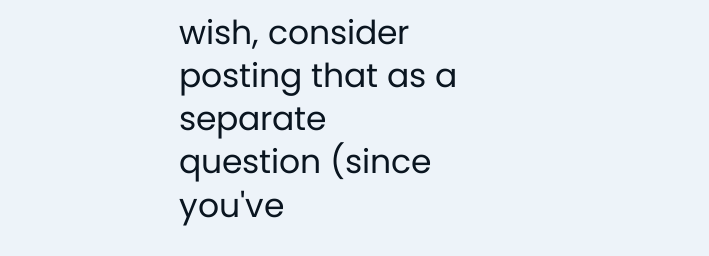wish, consider posting that as a separate question (since you've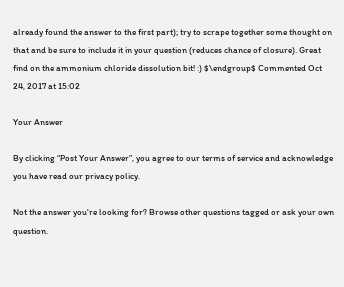already found the answer to the first part); try to scrape together some thought on that and be sure to include it in your question (reduces chance of closure). Great find on the ammonium chloride dissolution bit! :) $\endgroup$ Commented Oct 24, 2017 at 15:02

Your Answer

By clicking “Post Your Answer”, you agree to our terms of service and acknowledge you have read our privacy policy.

Not the answer you're looking for? Browse other questions tagged or ask your own question.